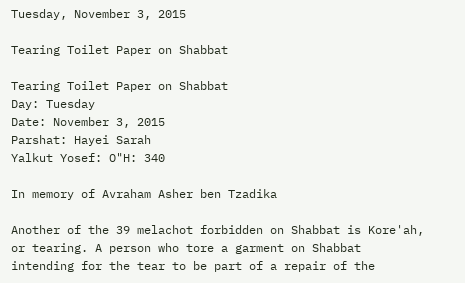Tuesday, November 3, 2015

Tearing Toilet Paper on Shabbat

Tearing Toilet Paper on Shabbat
Day: Tuesday
Date: November 3, 2015
Parshat: Hayei Sarah
Yalkut Yosef: O"H: 340

In memory of Avraham Asher ben Tzadika

Another of the 39 melachot forbidden on Shabbat is Kore'ah, or tearing. A person who tore a garment on Shabbat intending for the tear to be part of a repair of the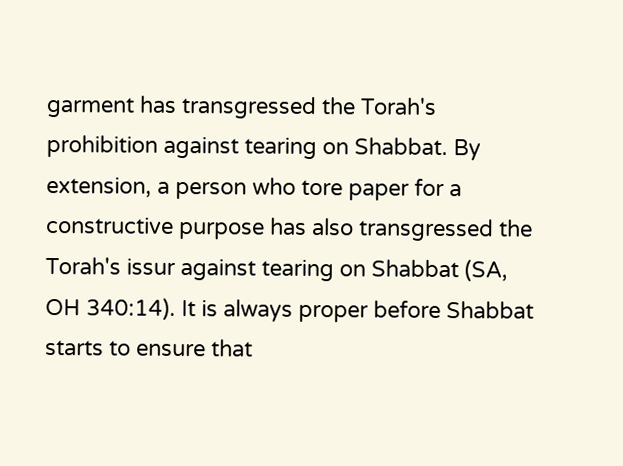garment has transgressed the Torah's prohibition against tearing on Shabbat. By extension, a person who tore paper for a constructive purpose has also transgressed the Torah's issur against tearing on Shabbat (SA, OH 340:14). It is always proper before Shabbat starts to ensure that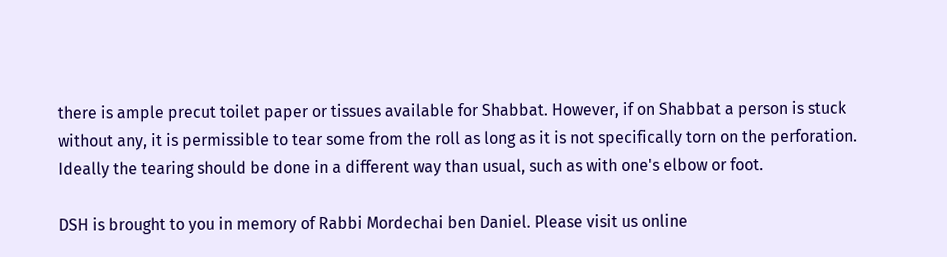there is ample precut toilet paper or tissues available for Shabbat. However, if on Shabbat a person is stuck without any, it is permissible to tear some from the roll as long as it is not specifically torn on the perforation. Ideally the tearing should be done in a different way than usual, such as with one's elbow or foot.

DSH is brought to you in memory of Rabbi Mordechai ben Daniel. Please visit us online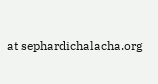at sephardichalacha.org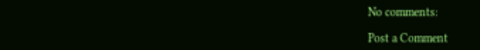No comments:

Post a Comment